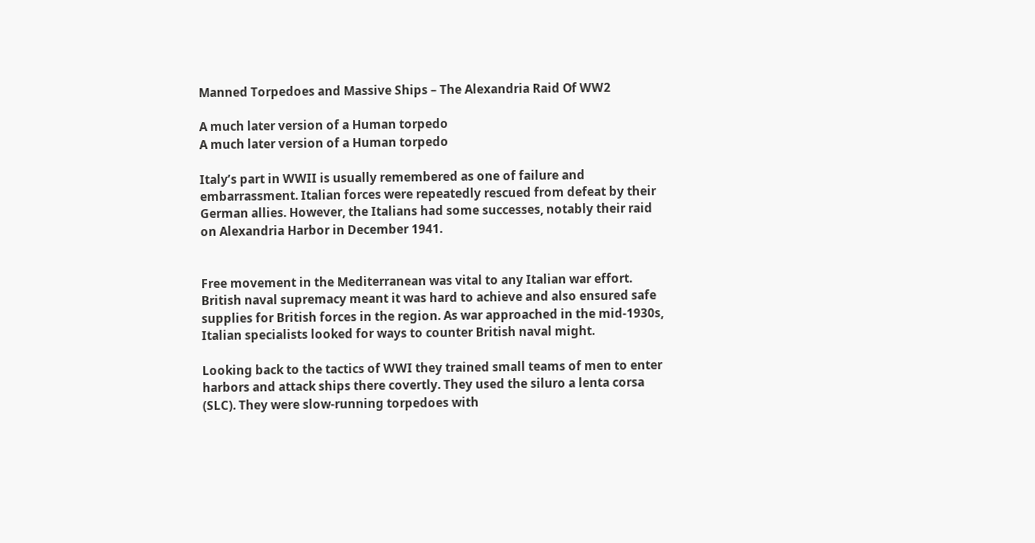Manned Torpedoes and Massive Ships – The Alexandria Raid Of WW2

A much later version of a Human torpedo
A much later version of a Human torpedo

Italy’s part in WWII is usually remembered as one of failure and embarrassment. Italian forces were repeatedly rescued from defeat by their German allies. However, the Italians had some successes, notably their raid on Alexandria Harbor in December 1941.


Free movement in the Mediterranean was vital to any Italian war effort. British naval supremacy meant it was hard to achieve and also ensured safe supplies for British forces in the region. As war approached in the mid-1930s, Italian specialists looked for ways to counter British naval might.

Looking back to the tactics of WWI they trained small teams of men to enter harbors and attack ships there covertly. They used the siluro a lenta corsa (SLC). They were slow-running torpedoes with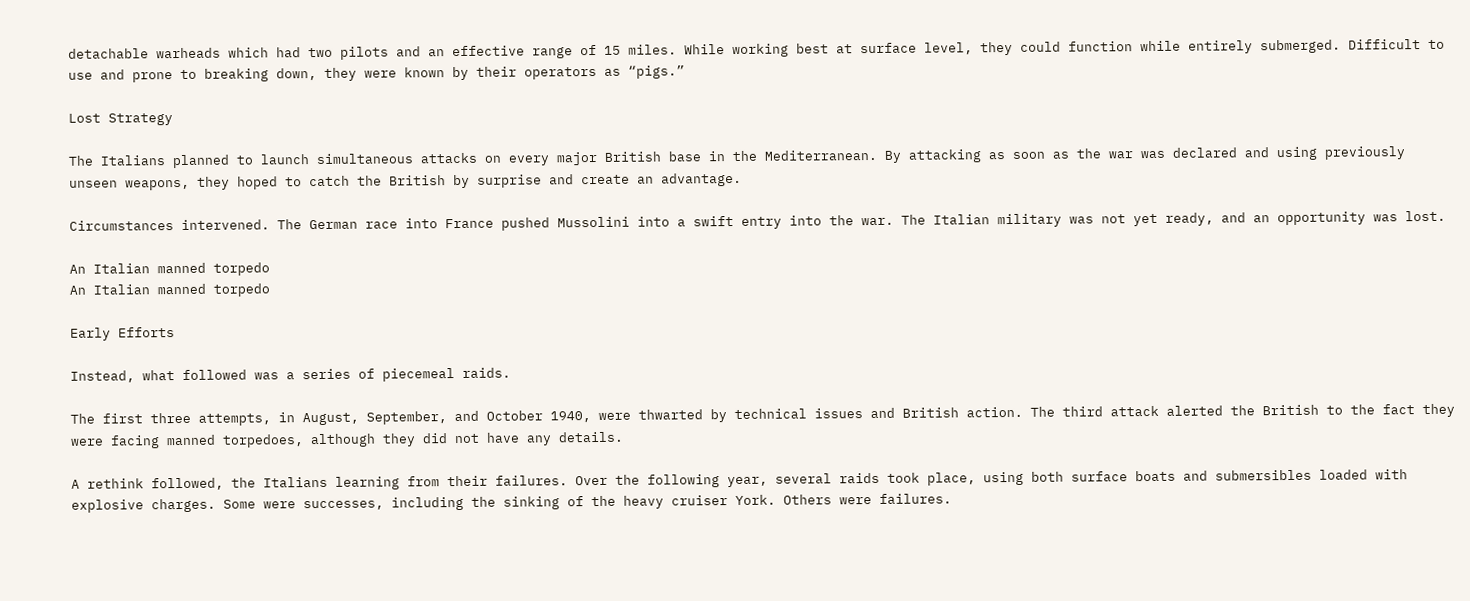detachable warheads which had two pilots and an effective range of 15 miles. While working best at surface level, they could function while entirely submerged. Difficult to use and prone to breaking down, they were known by their operators as “pigs.”

Lost Strategy

The Italians planned to launch simultaneous attacks on every major British base in the Mediterranean. By attacking as soon as the war was declared and using previously unseen weapons, they hoped to catch the British by surprise and create an advantage.

Circumstances intervened. The German race into France pushed Mussolini into a swift entry into the war. The Italian military was not yet ready, and an opportunity was lost.

An Italian manned torpedo
An Italian manned torpedo

Early Efforts

Instead, what followed was a series of piecemeal raids.

The first three attempts, in August, September, and October 1940, were thwarted by technical issues and British action. The third attack alerted the British to the fact they were facing manned torpedoes, although they did not have any details.

A rethink followed, the Italians learning from their failures. Over the following year, several raids took place, using both surface boats and submersibles loaded with explosive charges. Some were successes, including the sinking of the heavy cruiser York. Others were failures.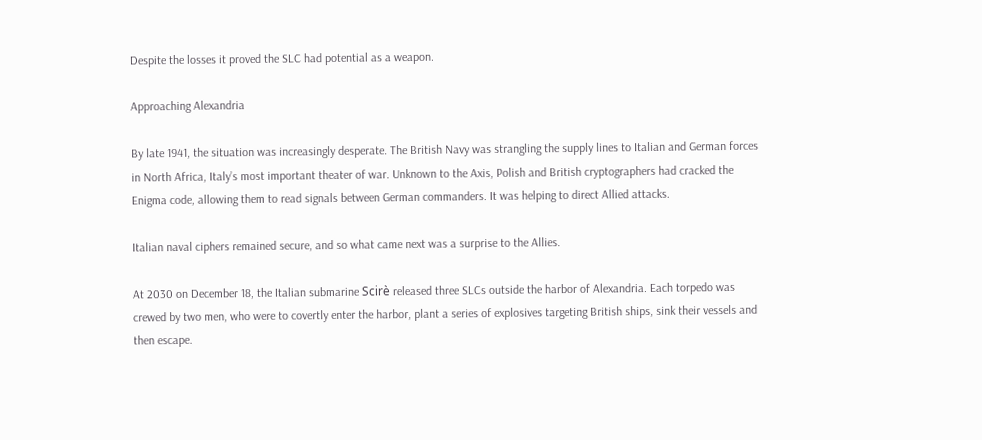Despite the losses it proved the SLC had potential as a weapon.

Approaching Alexandria

By late 1941, the situation was increasingly desperate. The British Navy was strangling the supply lines to Italian and German forces in North Africa, Italy’s most important theater of war. Unknown to the Axis, Polish and British cryptographers had cracked the Enigma code, allowing them to read signals between German commanders. It was helping to direct Allied attacks.

Italian naval ciphers remained secure, and so what came next was a surprise to the Allies.

At 2030 on December 18, the Italian submarine Scirè released three SLCs outside the harbor of Alexandria. Each torpedo was crewed by two men, who were to covertly enter the harbor, plant a series of explosives targeting British ships, sink their vessels and then escape.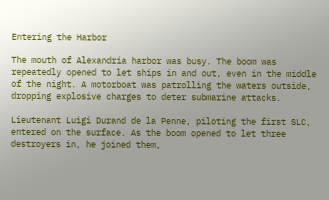Entering the Harbor

The mouth of Alexandria harbor was busy. The boom was repeatedly opened to let ships in and out, even in the middle of the night. A motorboat was patrolling the waters outside, dropping explosive charges to deter submarine attacks.

Lieutenant Luigi Durand de la Penne, piloting the first SLC, entered on the surface. As the boom opened to let three destroyers in, he joined them,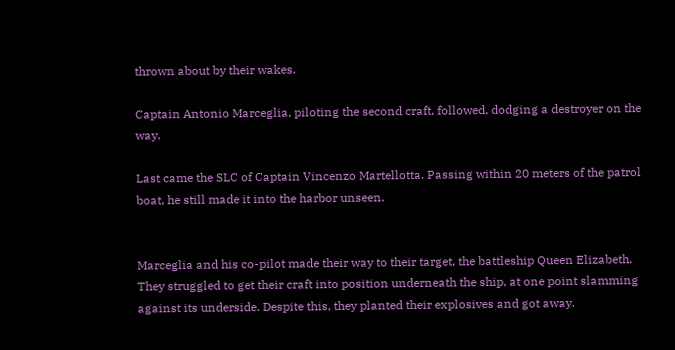thrown about by their wakes.

Captain Antonio Marceglia, piloting the second craft, followed, dodging a destroyer on the way.

Last came the SLC of Captain Vincenzo Martellotta. Passing within 20 meters of the patrol boat, he still made it into the harbor unseen.


Marceglia and his co-pilot made their way to their target, the battleship Queen Elizabeth. They struggled to get their craft into position underneath the ship, at one point slamming against its underside. Despite this, they planted their explosives and got away.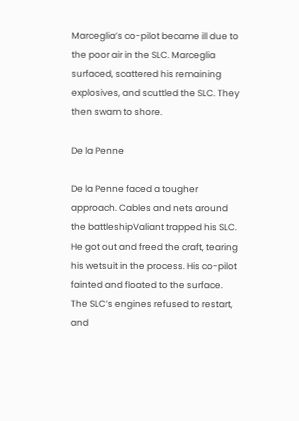Marceglia’s co-pilot became ill due to the poor air in the SLC. Marceglia surfaced, scattered his remaining explosives, and scuttled the SLC. They then swam to shore.

De la Penne

De la Penne faced a tougher approach. Cables and nets around the battleshipValiant trapped his SLC. He got out and freed the craft, tearing his wetsuit in the process. His co-pilot fainted and floated to the surface. The SLC’s engines refused to restart, and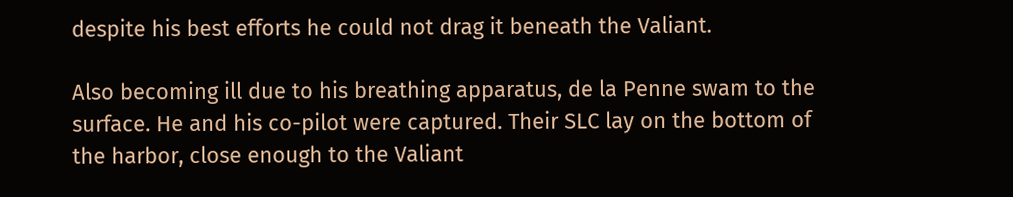despite his best efforts he could not drag it beneath the Valiant.

Also becoming ill due to his breathing apparatus, de la Penne swam to the surface. He and his co-pilot were captured. Their SLC lay on the bottom of the harbor, close enough to the Valiant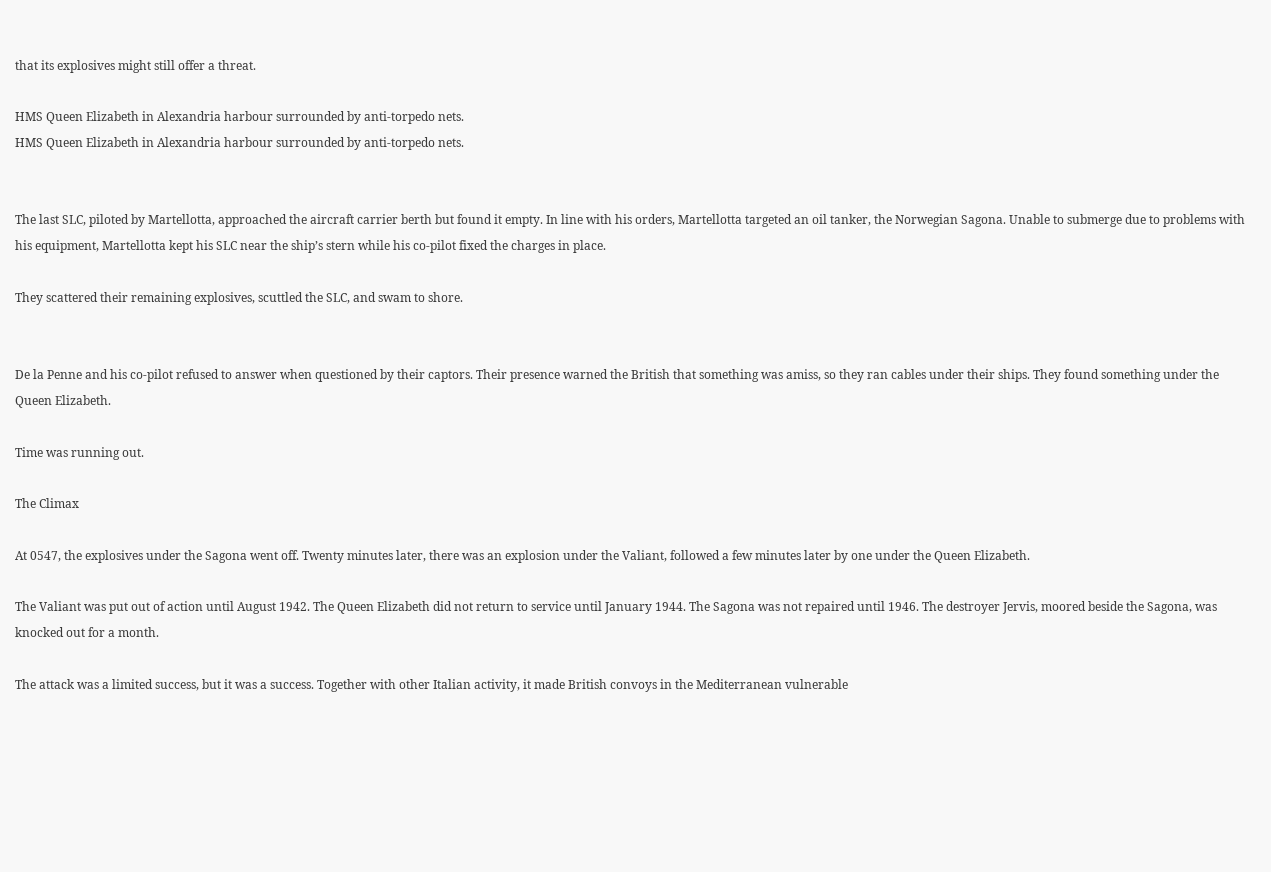that its explosives might still offer a threat.

HMS Queen Elizabeth in Alexandria harbour surrounded by anti-torpedo nets.
HMS Queen Elizabeth in Alexandria harbour surrounded by anti-torpedo nets.


The last SLC, piloted by Martellotta, approached the aircraft carrier berth but found it empty. In line with his orders, Martellotta targeted an oil tanker, the Norwegian Sagona. Unable to submerge due to problems with his equipment, Martellotta kept his SLC near the ship’s stern while his co-pilot fixed the charges in place.

They scattered their remaining explosives, scuttled the SLC, and swam to shore.


De la Penne and his co-pilot refused to answer when questioned by their captors. Their presence warned the British that something was amiss, so they ran cables under their ships. They found something under the Queen Elizabeth.

Time was running out.

The Climax

At 0547, the explosives under the Sagona went off. Twenty minutes later, there was an explosion under the Valiant, followed a few minutes later by one under the Queen Elizabeth.

The Valiant was put out of action until August 1942. The Queen Elizabeth did not return to service until January 1944. The Sagona was not repaired until 1946. The destroyer Jervis, moored beside the Sagona, was knocked out for a month.

The attack was a limited success, but it was a success. Together with other Italian activity, it made British convoys in the Mediterranean vulnerable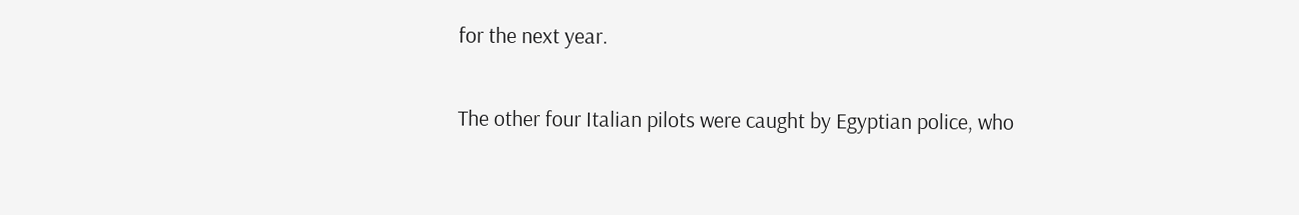for the next year.

The other four Italian pilots were caught by Egyptian police, who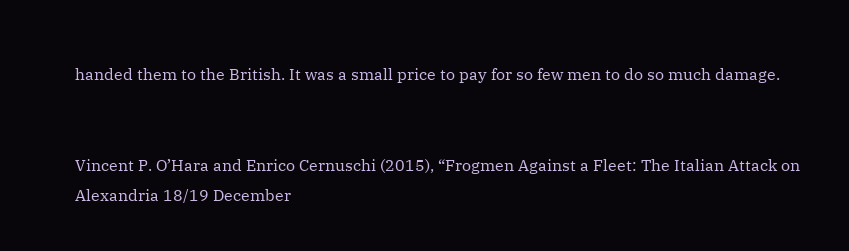handed them to the British. It was a small price to pay for so few men to do so much damage.


Vincent P. O’Hara and Enrico Cernuschi (2015), “Frogmen Against a Fleet: The Italian Attack on Alexandria 18/19 December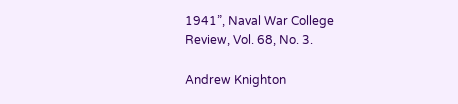1941”, Naval War College Review, Vol. 68, No. 3.

Andrew Knighton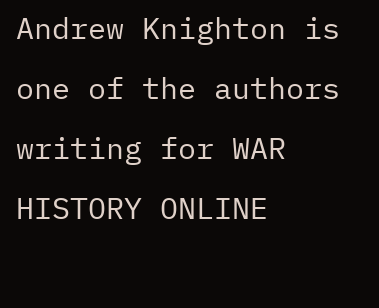Andrew Knighton is one of the authors writing for WAR HISTORY ONLINE